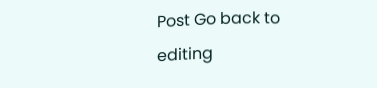Post Go back to editing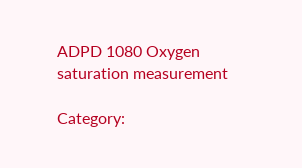ADPD 1080 Oxygen saturation measurement

Category: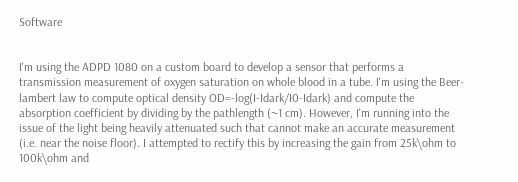Software


I'm using the ADPD 1080 on a custom board to develop a sensor that performs a transmission measurement of oxygen saturation on whole blood in a tube. I'm using the Beer-lambert law to compute optical density OD=-log(I-Idark/I0-Idark) and compute the absorption coefficient by dividing by the pathlength (~1 cm). However, I'm running into the issue of the light being heavily attenuated such that cannot make an accurate measurement (i.e. near the noise floor). I attempted to rectify this by increasing the gain from 25k\ohm to 100k\ohm and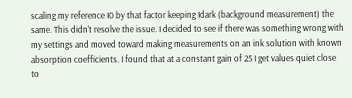scaling my reference I0 by that factor keeping Idark (background measurement) the same. This didn't resolve the issue. I decided to see if there was something wrong with my settings and moved toward making measurements on an ink solution with known absorption coefficients. I found that at a constant gain of 25 I get values quiet close to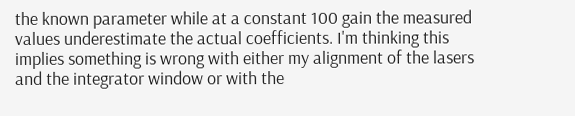the known parameter while at a constant 100 gain the measured values underestimate the actual coefficients. I'm thinking this implies something is wrong with either my alignment of the lasers and the integrator window or with the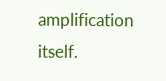amplification itself.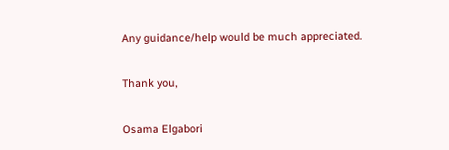Any guidance/help would be much appreciated.

Thank you,

Osama Elgabori